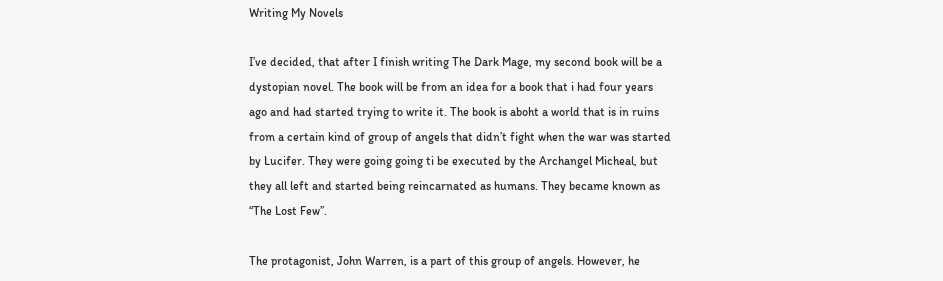Writing My Novels

I’ve decided, that after I finish writing The Dark Mage, my second book will be a dystopian novel. The book will be from an idea for a book that i had four years ago and had started trying to write it. The book is aboht a world that is in ruins from a certain kind of group of angels that didn’t fight when the war was started by Lucifer. They were going going ti be executed by the Archangel Micheal, but they all left and started being reincarnated as humans. They became known as “The Lost Few”.

The protagonist, John Warren, is a part of this group of angels. However, he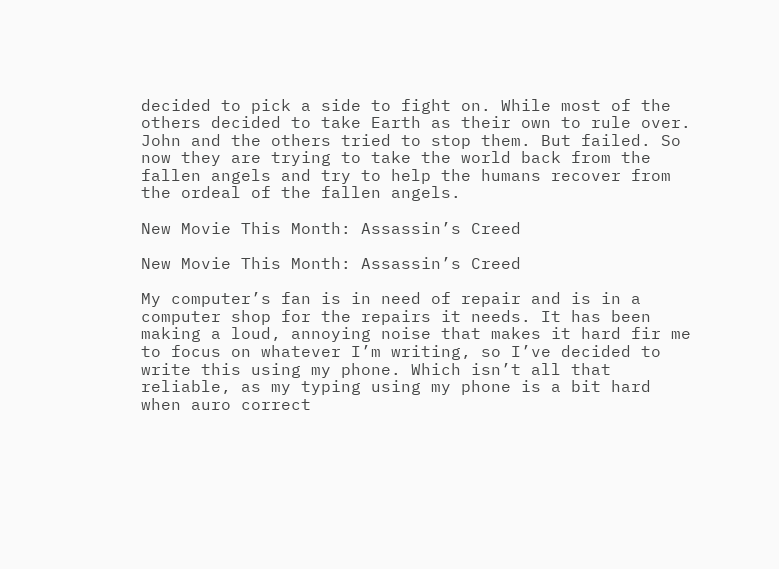decided to pick a side to fight on. While most of the others decided to take Earth as their own to rule over. John and the others tried to stop them. But failed. So now they are trying to take the world back from the fallen angels and try to help the humans recover from the ordeal of the fallen angels.

New Movie This Month: Assassin’s Creed

New Movie This Month: Assassin’s Creed

My computer’s fan is in need of repair and is in a computer shop for the repairs it needs. It has been making a loud, annoying noise that makes it hard fir me to focus on whatever I’m writing, so I’ve decided to write this using my phone. Which isn’t all that reliable, as my typing using my phone is a bit hard when auro correct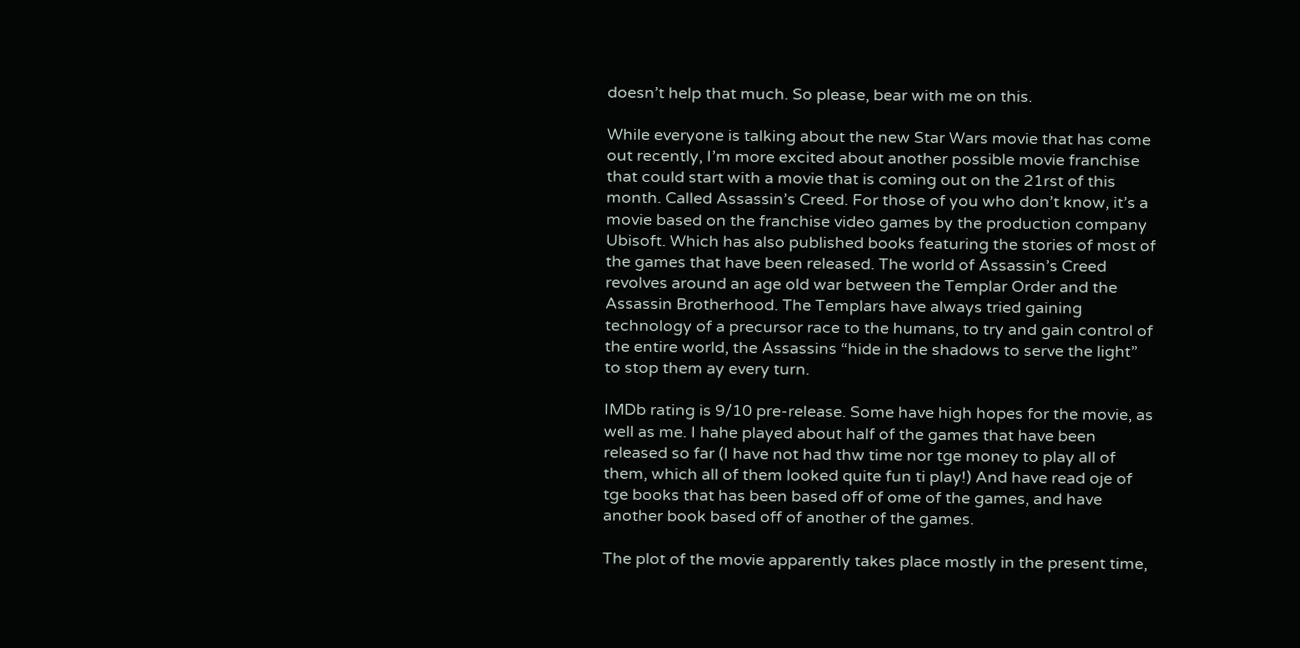doesn’t help that much. So please, bear with me on this.

While everyone is talking about the new Star Wars movie that has come out recently, I’m more excited about another possible movie franchise that could start with a movie that is coming out on the 21rst of this month. Called Assassin’s Creed. For those of you who don’t know, it’s a movie based on the franchise video games by the production company Ubisoft. Which has also published books featuring the stories of most of the games that have been released. The world of Assassin’s Creed revolves around an age old war between the Templar Order and the Assassin Brotherhood. The Templars have always tried gaining technology of a precursor race to the humans, to try and gain control of the entire world, the Assassins “hide in the shadows to serve the light” to stop them ay every turn.

IMDb rating is 9/10 pre-release. Some have high hopes for the movie, as well as me. I hahe played about half of the games that have been released so far (I have not had thw time nor tge money to play all of them, which all of them looked quite fun ti play!) And have read oje of tge books that has been based off of ome of the games, and have another book based off of another of the games.

The plot of the movie apparently takes place mostly in the present time,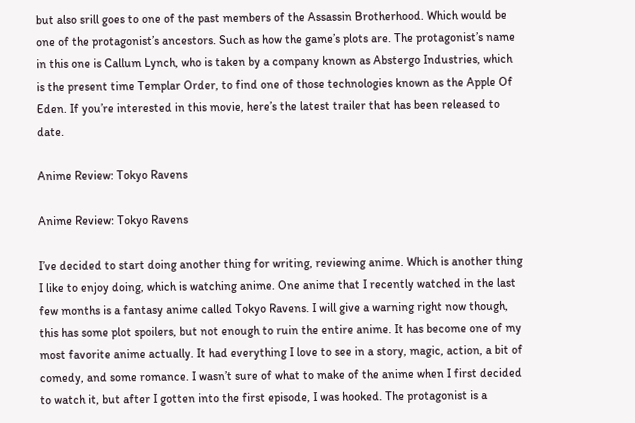but also srill goes to one of the past members of the Assassin Brotherhood. Which would be one of the protagonist’s ancestors. Such as how the game’s plots are. The protagonist’s name in this one is Callum Lynch, who is taken by a company known as Abstergo Industries, which is the present time Templar Order, to find one of those technologies known as the Apple Of Eden. If you’re interested in this movie, here’s the latest trailer that has been released to date.

Anime Review: Tokyo Ravens

Anime Review: Tokyo Ravens

I’ve decided to start doing another thing for writing, reviewing anime. Which is another thing I like to enjoy doing, which is watching anime. One anime that I recently watched in the last few months is a fantasy anime called Tokyo Ravens. I will give a warning right now though, this has some plot spoilers, but not enough to ruin the entire anime. It has become one of my most favorite anime actually. It had everything I love to see in a story, magic, action, a bit of comedy, and some romance. I wasn’t sure of what to make of the anime when I first decided to watch it, but after I gotten into the first episode, I was hooked. The protagonist is a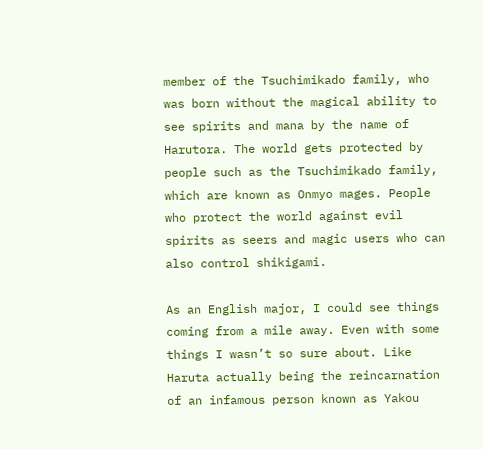member of the Tsuchimikado family, who was born without the magical ability to see spirits and mana by the name of Harutora. The world gets protected by people such as the Tsuchimikado family, which are known as Onmyo mages. People who protect the world against evil spirits as seers and magic users who can also control shikigami.

As an English major, I could see things coming from a mile away. Even with some things I wasn’t so sure about. Like Haruta actually being the reincarnation of an infamous person known as Yakou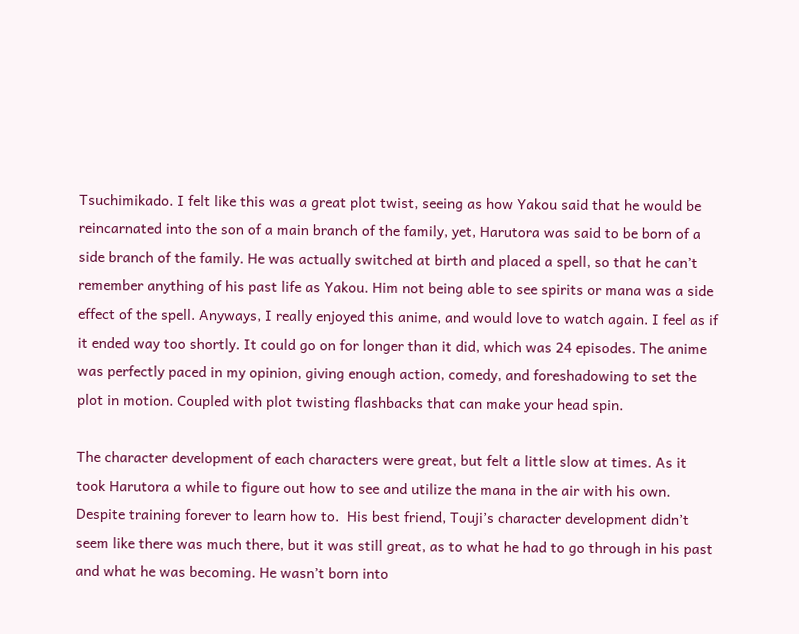Tsuchimikado. I felt like this was a great plot twist, seeing as how Yakou said that he would be reincarnated into the son of a main branch of the family, yet, Harutora was said to be born of a side branch of the family. He was actually switched at birth and placed a spell, so that he can’t remember anything of his past life as Yakou. Him not being able to see spirits or mana was a side effect of the spell. Anyways, I really enjoyed this anime, and would love to watch again. I feel as if it ended way too shortly. It could go on for longer than it did, which was 24 episodes. The anime was perfectly paced in my opinion, giving enough action, comedy, and foreshadowing to set the plot in motion. Coupled with plot twisting flashbacks that can make your head spin.

The character development of each characters were great, but felt a little slow at times. As it took Harutora a while to figure out how to see and utilize the mana in the air with his own. Despite training forever to learn how to.  His best friend, Touji’s character development didn’t seem like there was much there, but it was still great, as to what he had to go through in his past and what he was becoming. He wasn’t born into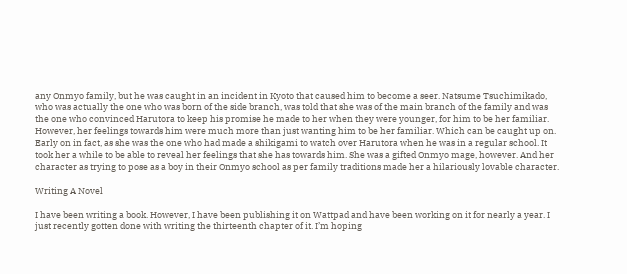any Onmyo family, but he was caught in an incident in Kyoto that caused him to become a seer. Natsume Tsuchimikado, who was actually the one who was born of the side branch, was told that she was of the main branch of the family and was the one who convinced Harutora to keep his promise he made to her when they were younger, for him to be her familiar. However, her feelings towards him were much more than just wanting him to be her familiar. Which can be caught up on. Early on in fact, as she was the one who had made a shikigami to watch over Harutora when he was in a regular school. It took her a while to be able to reveal her feelings that she has towards him. She was a gifted Onmyo mage, however. And her character as trying to pose as a boy in their Onmyo school as per family traditions made her a hilariously lovable character.

Writing A Novel

I have been writing a book. However, I have been publishing it on Wattpad and have been working on it for nearly a year. I just recently gotten done with writing the thirteenth chapter of it. I’m hoping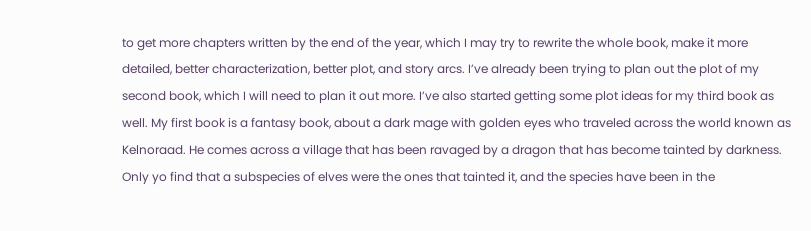to get more chapters written by the end of the year, which I may try to rewrite the whole book, make it more detailed, better characterization, better plot, and story arcs. I’ve already been trying to plan out the plot of my second book, which I will need to plan it out more. I’ve also started getting some plot ideas for my third book as well. My first book is a fantasy book, about a dark mage with golden eyes who traveled across the world known as Kelnoraad. He comes across a village that has been ravaged by a dragon that has become tainted by darkness. Only yo find that a subspecies of elves were the ones that tainted it, and the species have been in the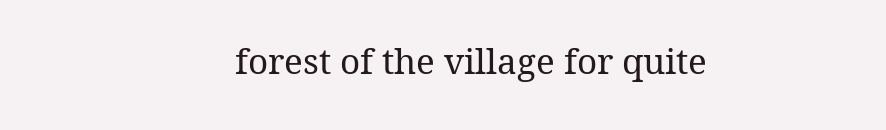forest of the village for quite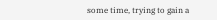some time, trying to gain a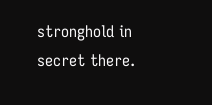stronghold in secret there.